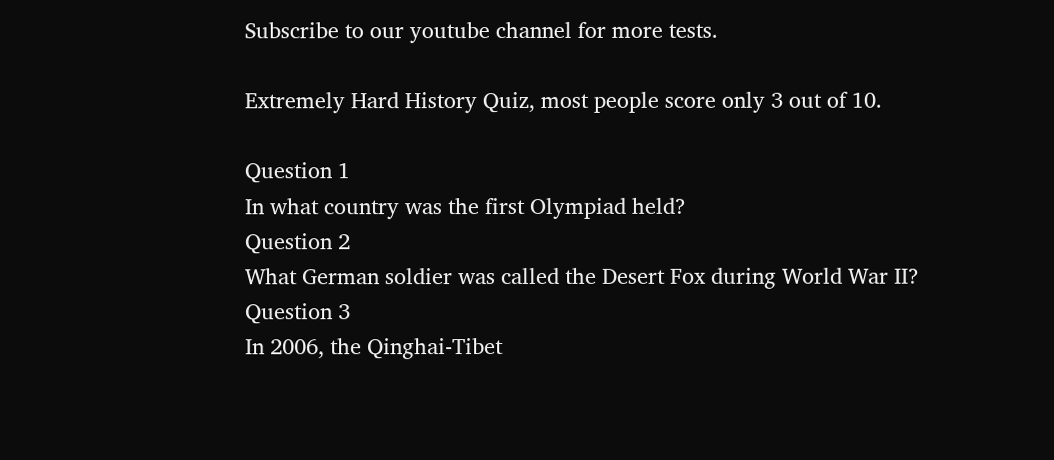Subscribe to our youtube channel for more tests.

Extremely Hard History Quiz, most people score only 3 out of 10.

Question 1
In what country was the first Olympiad held?
Question 2
What German soldier was called the Desert Fox during World War II?
Question 3
In 2006, the Qinghai-Tibet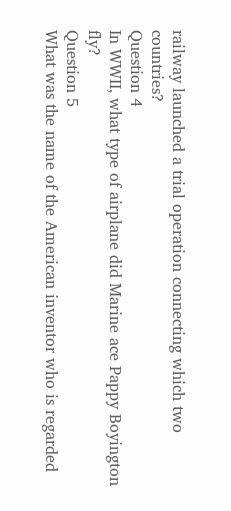railway launched a trial operation connecting which two countries?
Question 4
In WWII, what type of airplane did Marine ace Pappy Boyington fly?
Question 5
What was the name of the American inventor who is regarded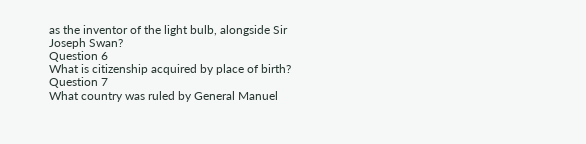as the inventor of the light bulb, alongside Sir Joseph Swan?
Question 6
What is citizenship acquired by place of birth?
Question 7
What country was ruled by General Manuel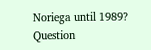Noriega until 1989?
Question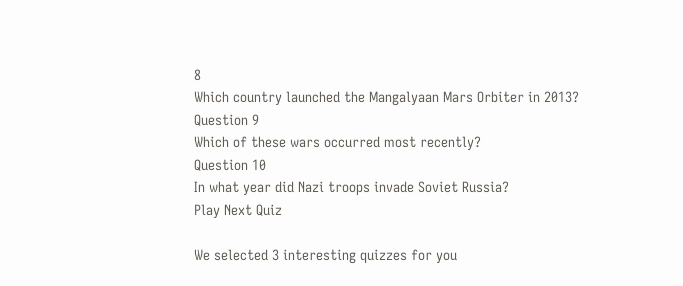8
Which country launched the Mangalyaan Mars Orbiter in 2013?
Question 9
Which of these wars occurred most recently?
Question 10
In what year did Nazi troops invade Soviet Russia?
Play Next Quiz

We selected 3 interesting quizzes for you